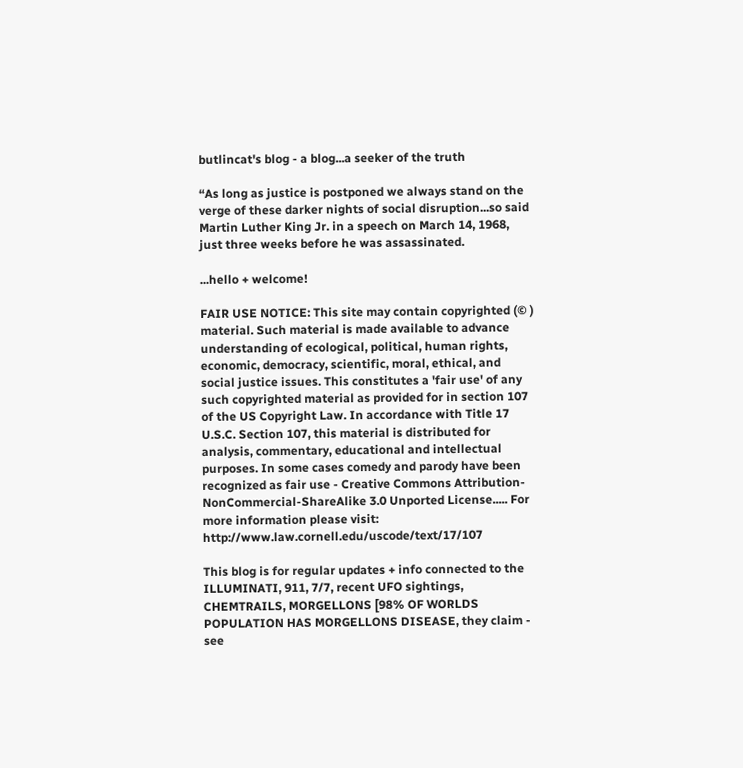butlincat's blog - a blog...a seeker of the truth

“As long as justice is postponed we always stand on the verge of these darker nights of social disruption...so said Martin Luther King Jr. in a speech on March 14, 1968, just three weeks before he was assassinated.

...hello + welcome!

FAIR USE NOTICE: This site may contain copyrighted (© ) material. Such material is made available to advance understanding of ecological, political, human rights, economic, democracy, scientific, moral, ethical, and social justice issues. This constitutes a 'fair use' of any such copyrighted material as provided for in section 107 of the US Copyright Law. In accordance with Title 17 U.S.C. Section 107, this material is distributed for analysis, commentary, educational and intellectual purposes. In some cases comedy and parody have been recognized as fair use - Creative Commons Attribution-NonCommercial-ShareAlike 3.0 Unported License..... For more information please visit: http://www.law.cornell.edu/uscode/text/17/107

This blog is for regular updates + info connected to the ILLUMINATI, 911, 7/7, recent UFO sightings, CHEMTRAILS, MORGELLONS [98% OF WORLDS POPULATION HAS MORGELLONS DISEASE, they claim - see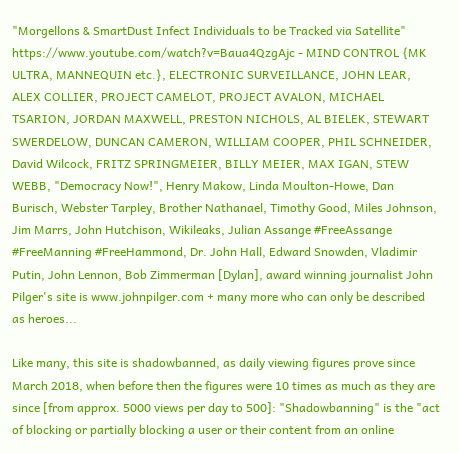"Morgellons & SmartDust Infect Individuals to be Tracked via Satellite" https://www.youtube.com/watch?v=Baua4QzgAjc - MIND CONTROL {MK ULTRA, MANNEQUIN etc.}, ELECTRONIC SURVEILLANCE, JOHN LEAR, ALEX COLLIER, PROJECT CAMELOT, PROJECT AVALON, MICHAEL TSARION, JORDAN MAXWELL, PRESTON NICHOLS, AL BIELEK, STEWART SWERDELOW, DUNCAN CAMERON, WILLIAM COOPER, PHIL SCHNEIDER, David Wilcock, FRITZ SPRINGMEIER, BILLY MEIER, MAX IGAN, STEW WEBB, "Democracy Now!", Henry Makow, Linda Moulton-Howe, Dan Burisch, Webster Tarpley, Brother Nathanael, Timothy Good, Miles Johnson, Jim Marrs, John Hutchison, Wikileaks, Julian Assange #FreeAssange #FreeManning #FreeHammond, Dr. John Hall, Edward Snowden, Vladimir Putin, John Lennon, Bob Zimmerman [Dylan], award winning journalist John Pilger's site is www.johnpilger.com + many more who can only be described as heroes...

Like many, this site is shadowbanned, as daily viewing figures prove since March 2018, when before then the figures were 10 times as much as they are since [from approx. 5000 views per day to 500]: "Shadowbanning" is the "act of blocking or partially blocking a user or their content from an online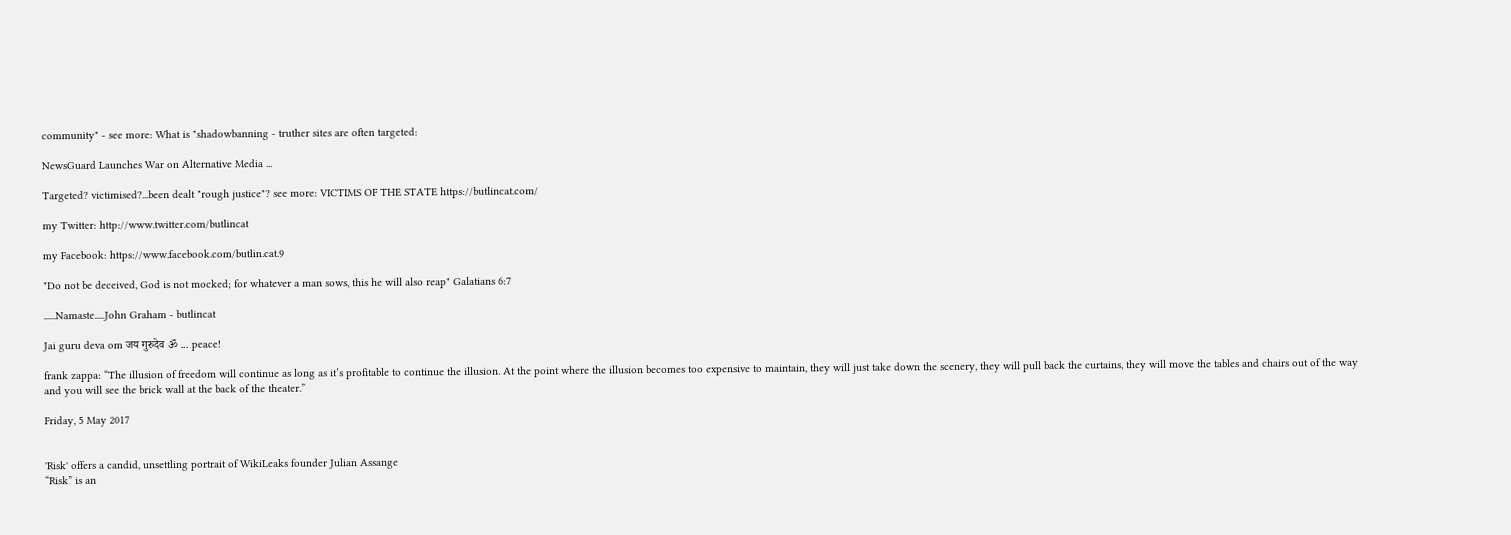community" - see more: What is "shadowbanning - truther sites are often targeted:

NewsGuard Launches War on Alternative Media ...

Targeted? victimised?...been dealt "rough justice"? see more: VICTIMS OF THE STATE https://butlincat.com/

my Twitter: http://www.twitter.com/butlincat

my Facebook: https://www.facebook.com/butlin.cat.9

"Do not be deceived, God is not mocked; for whatever a man sows, this he will also reap" Galatians 6:7

......Namaste.....John Graham - butlincat

Jai guru deva om जय गुरुदेव ॐ ... peace!

frank zappa: “The illusion of freedom will continue as long as it’s profitable to continue the illusion. At the point where the illusion becomes too expensive to maintain, they will just take down the scenery, they will pull back the curtains, they will move the tables and chairs out of the way and you will see the brick wall at the back of the theater.”

Friday, 5 May 2017


'Risk' offers a candid, unsettling portrait of WikiLeaks founder Julian Assange
“Risk” is an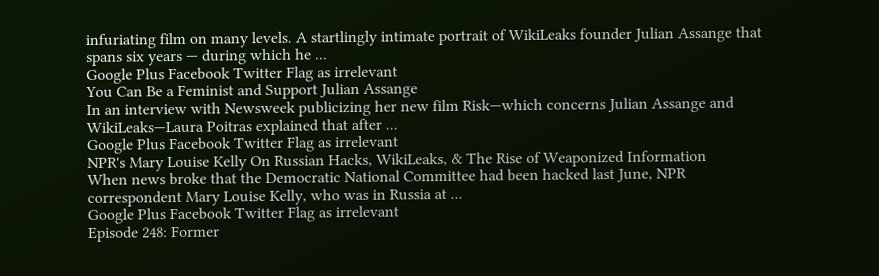infuriating film on many levels. A startlingly intimate portrait of WikiLeaks founder Julian Assange that spans six years — during which he ...
Google Plus Facebook Twitter Flag as irrelevant
You Can Be a Feminist and Support Julian Assange
In an interview with Newsweek publicizing her new film Risk—which concerns Julian Assange and WikiLeaks—Laura Poitras explained that after ...
Google Plus Facebook Twitter Flag as irrelevant
NPR's Mary Louise Kelly On Russian Hacks, WikiLeaks, & The Rise of Weaponized Information
When news broke that the Democratic National Committee had been hacked last June, NPR correspondent Mary Louise Kelly, who was in Russia at ...
Google Plus Facebook Twitter Flag as irrelevant
Episode 248: Former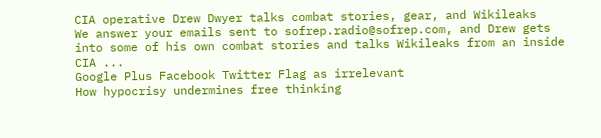CIA operative Drew Dwyer talks combat stories, gear, and Wikileaks
We answer your emails sent to sofrep.radio@sofrep.com, and Drew gets into some of his own combat stories and talks Wikileaks from an inside CIA ...
Google Plus Facebook Twitter Flag as irrelevant
How hypocrisy undermines free thinking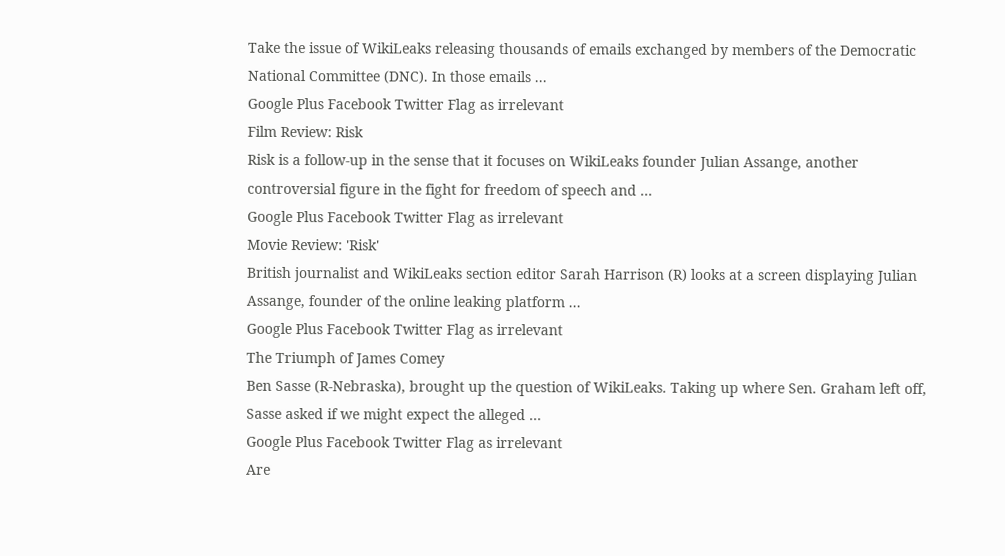Take the issue of WikiLeaks releasing thousands of emails exchanged by members of the Democratic National Committee (DNC). In those emails ...
Google Plus Facebook Twitter Flag as irrelevant
Film Review: Risk
Risk is a follow-up in the sense that it focuses on WikiLeaks founder Julian Assange, another controversial figure in the fight for freedom of speech and ...
Google Plus Facebook Twitter Flag as irrelevant
Movie Review: 'Risk'
British journalist and WikiLeaks section editor Sarah Harrison (R) looks at a screen displaying Julian Assange, founder of the online leaking platform ...
Google Plus Facebook Twitter Flag as irrelevant
The Triumph of James Comey
Ben Sasse (R-Nebraska), brought up the question of WikiLeaks. Taking up where Sen. Graham left off, Sasse asked if we might expect the alleged ...
Google Plus Facebook Twitter Flag as irrelevant
Are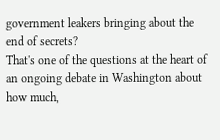government leakers bringing about the end of secrets?
That's one of the questions at the heart of an ongoing debate in Washington about how much,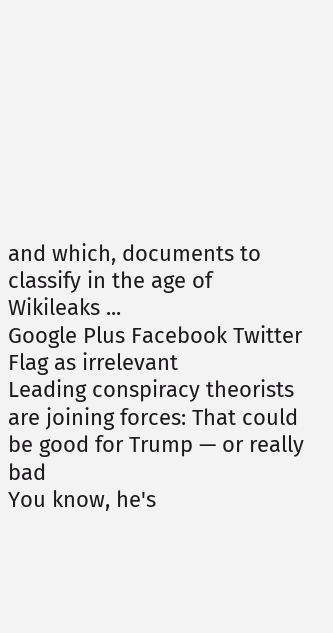and which, documents to classify in the age of Wikileaks ...
Google Plus Facebook Twitter Flag as irrelevant
Leading conspiracy theorists are joining forces: That could be good for Trump — or really bad
You know, he's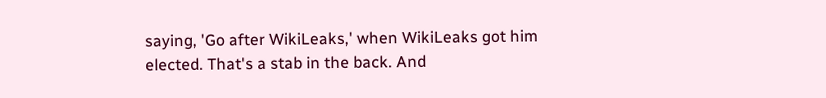saying, 'Go after WikiLeaks,' when WikiLeaks got him elected. That's a stab in the back. And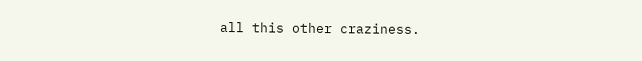all this other craziness.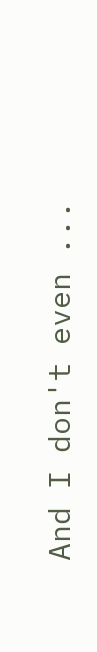And I don't even ...